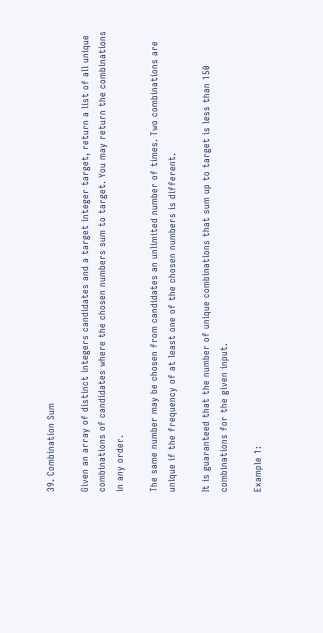39. Combination Sum

Given an array of distinct integers candidates and a target integer target, return a list of all unique combinations of candidates where the chosen numbers sum to target. You may return the combinations in any order.

The same number may be chosen from candidates an unlimited number of times. Two combinations are unique if the frequency of at least one of the chosen numbers is different.

It is guaranteed that the number of unique combinations that sum up to target is less than 150 combinations for the given input.

Example 1: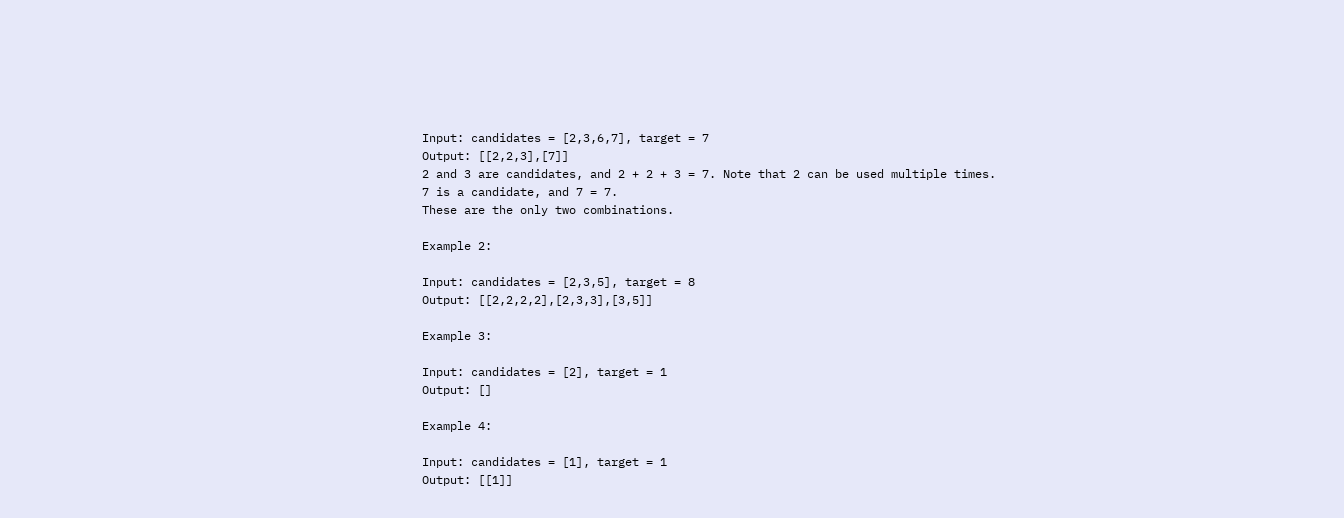Input: candidates = [2,3,6,7], target = 7
Output: [[2,2,3],[7]]
2 and 3 are candidates, and 2 + 2 + 3 = 7. Note that 2 can be used multiple times.
7 is a candidate, and 7 = 7.
These are the only two combinations.

Example 2:

Input: candidates = [2,3,5], target = 8
Output: [[2,2,2,2],[2,3,3],[3,5]]

Example 3:

Input: candidates = [2], target = 1
Output: []

Example 4:

Input: candidates = [1], target = 1
Output: [[1]]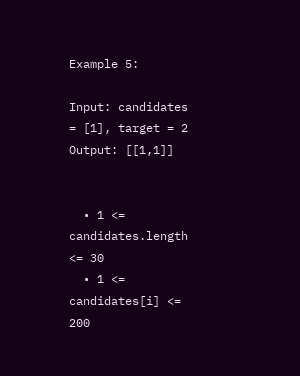Example 5:

Input: candidates = [1], target = 2
Output: [[1,1]]


  • 1 <= candidates.length <= 30
  • 1 <= candidates[i] <= 200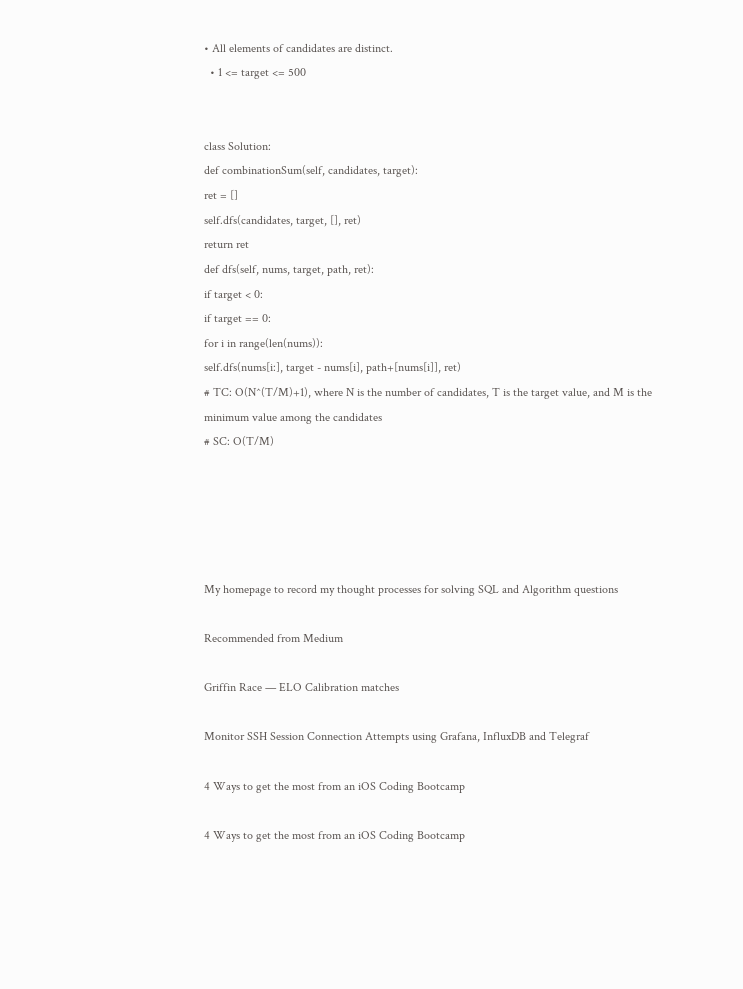• All elements of candidates are distinct.
  • 1 <= target <= 500


class Solution:
def combinationSum(self, candidates, target):
ret = []
self.dfs(candidates, target, [], ret)
return ret
def dfs(self, nums, target, path, ret):
if target < 0:
if target == 0:
for i in range(len(nums)):
self.dfs(nums[i:], target - nums[i], path+[nums[i]], ret)
# TC: O(N^(T/M)+1), where N is the number of candidates, T is the target value, and M is the minimum value among the candidates
# SC: O(T/M)





My homepage to record my thought processes for solving SQL and Algorithm questions

Recommended from Medium

Griffin Race — ELO Calibration matches

Monitor SSH Session Connection Attempts using Grafana, InfluxDB and Telegraf

4 Ways to get the most from an iOS Coding Bootcamp

4 Ways to get the most from an iOS Coding Bootcamp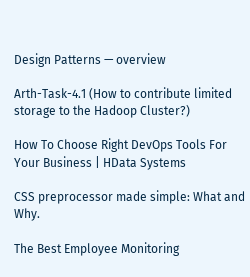Design Patterns — overview

Arth-Task-4.1 (How to contribute limited storage to the Hadoop Cluster?)

How To Choose Right DevOps Tools For Your Business | HData Systems

CSS preprocessor made simple: What and Why.

The Best Employee Monitoring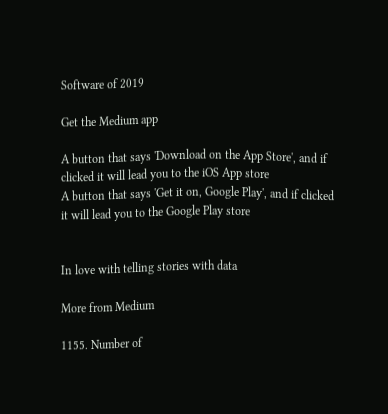Software of 2019

Get the Medium app

A button that says 'Download on the App Store', and if clicked it will lead you to the iOS App store
A button that says 'Get it on, Google Play', and if clicked it will lead you to the Google Play store


In love with telling stories with data

More from Medium

1155. Number of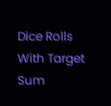Dice Rolls With Target Sum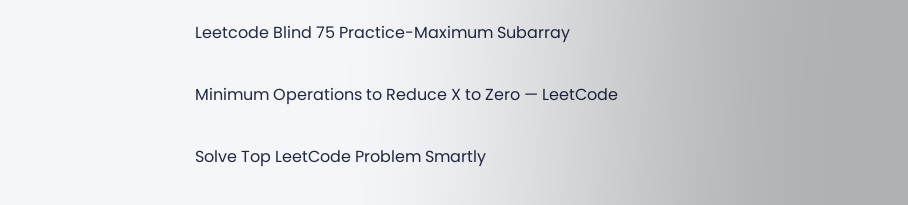Leetcode Blind 75 Practice-Maximum Subarray

Minimum Operations to Reduce X to Zero — LeetCode

Solve Top LeetCode Problem Smartly